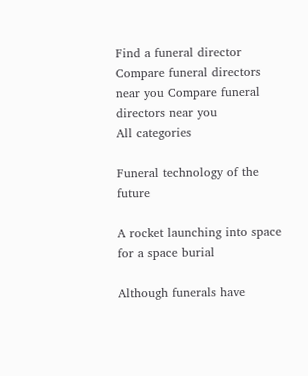Find a funeral director
Compare funeral directors near you Compare funeral directors near you
All categories

Funeral technology of the future

A rocket launching into space for a space burial

Although funerals have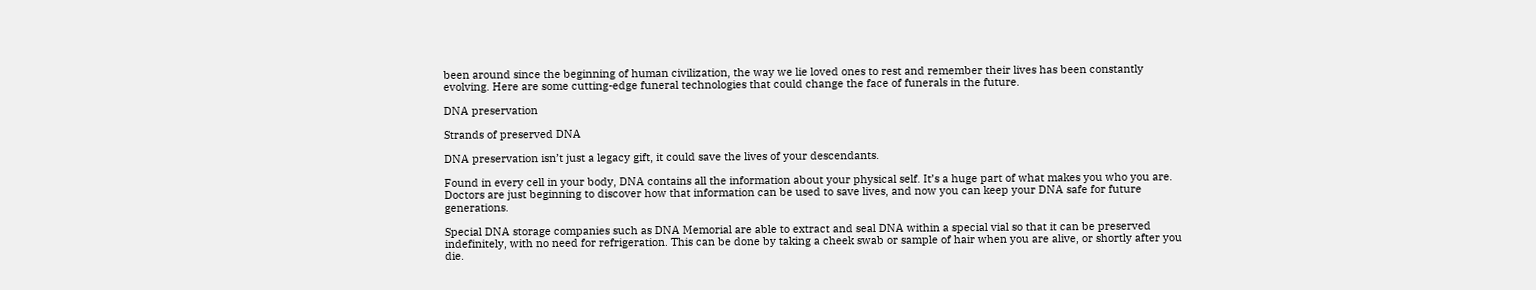been around since the beginning of human civilization, the way we lie loved ones to rest and remember their lives has been constantly evolving. Here are some cutting-edge funeral technologies that could change the face of funerals in the future.

DNA preservation

Strands of preserved DNA

DNA preservation isn’t just a legacy gift, it could save the lives of your descendants.

Found in every cell in your body, DNA contains all the information about your physical self. It’s a huge part of what makes you who you are. Doctors are just beginning to discover how that information can be used to save lives, and now you can keep your DNA safe for future generations.

Special DNA storage companies such as DNA Memorial are able to extract and seal DNA within a special vial so that it can be preserved indefinitely, with no need for refrigeration. This can be done by taking a cheek swab or sample of hair when you are alive, or shortly after you die.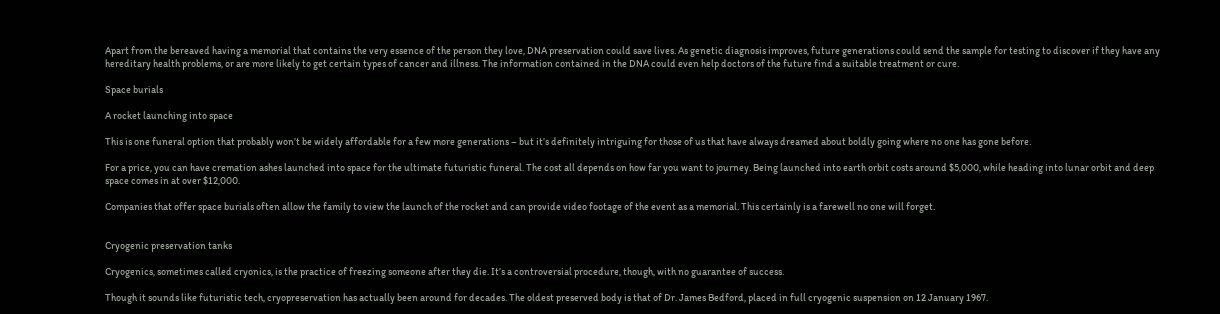Apart from the bereaved having a memorial that contains the very essence of the person they love, DNA preservation could save lives. As genetic diagnosis improves, future generations could send the sample for testing to discover if they have any hereditary health problems, or are more likely to get certain types of cancer and illness. The information contained in the DNA could even help doctors of the future find a suitable treatment or cure.

Space burials

A rocket launching into space

This is one funeral option that probably won’t be widely affordable for a few more generations – but it’s definitely intriguing for those of us that have always dreamed about boldly going where no one has gone before.

For a price, you can have cremation ashes launched into space for the ultimate futuristic funeral. The cost all depends on how far you want to journey. Being launched into earth orbit costs around $5,000, while heading into lunar orbit and deep space comes in at over $12,000.

Companies that offer space burials often allow the family to view the launch of the rocket and can provide video footage of the event as a memorial. This certainly is a farewell no one will forget.


Cryogenic preservation tanks

Cryogenics, sometimes called cryonics, is the practice of freezing someone after they die. It’s a controversial procedure, though, with no guarantee of success.

Though it sounds like futuristic tech, cryopreservation has actually been around for decades. The oldest preserved body is that of Dr. James Bedford, placed in full cryogenic suspension on 12 January 1967.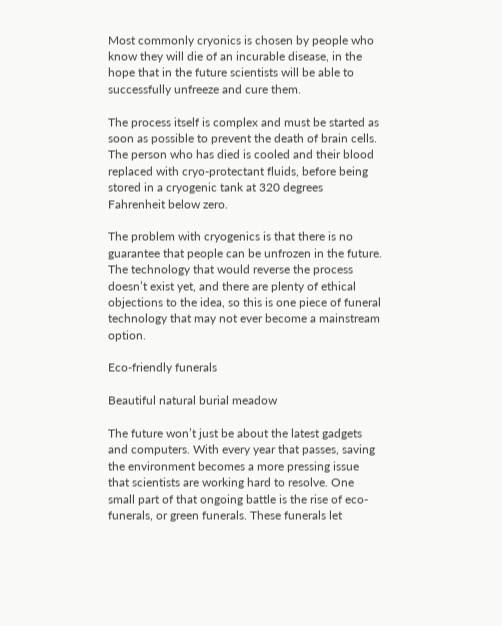Most commonly cryonics is chosen by people who know they will die of an incurable disease, in the hope that in the future scientists will be able to successfully unfreeze and cure them.

The process itself is complex and must be started as soon as possible to prevent the death of brain cells. The person who has died is cooled and their blood replaced with cryo-protectant fluids, before being stored in a cryogenic tank at 320 degrees Fahrenheit below zero.

The problem with cryogenics is that there is no guarantee that people can be unfrozen in the future. The technology that would reverse the process doesn’t exist yet, and there are plenty of ethical objections to the idea, so this is one piece of funeral technology that may not ever become a mainstream option.

Eco-friendly funerals

Beautiful natural burial meadow

The future won’t just be about the latest gadgets and computers. With every year that passes, saving the environment becomes a more pressing issue that scientists are working hard to resolve. One small part of that ongoing battle is the rise of eco-funerals, or green funerals. These funerals let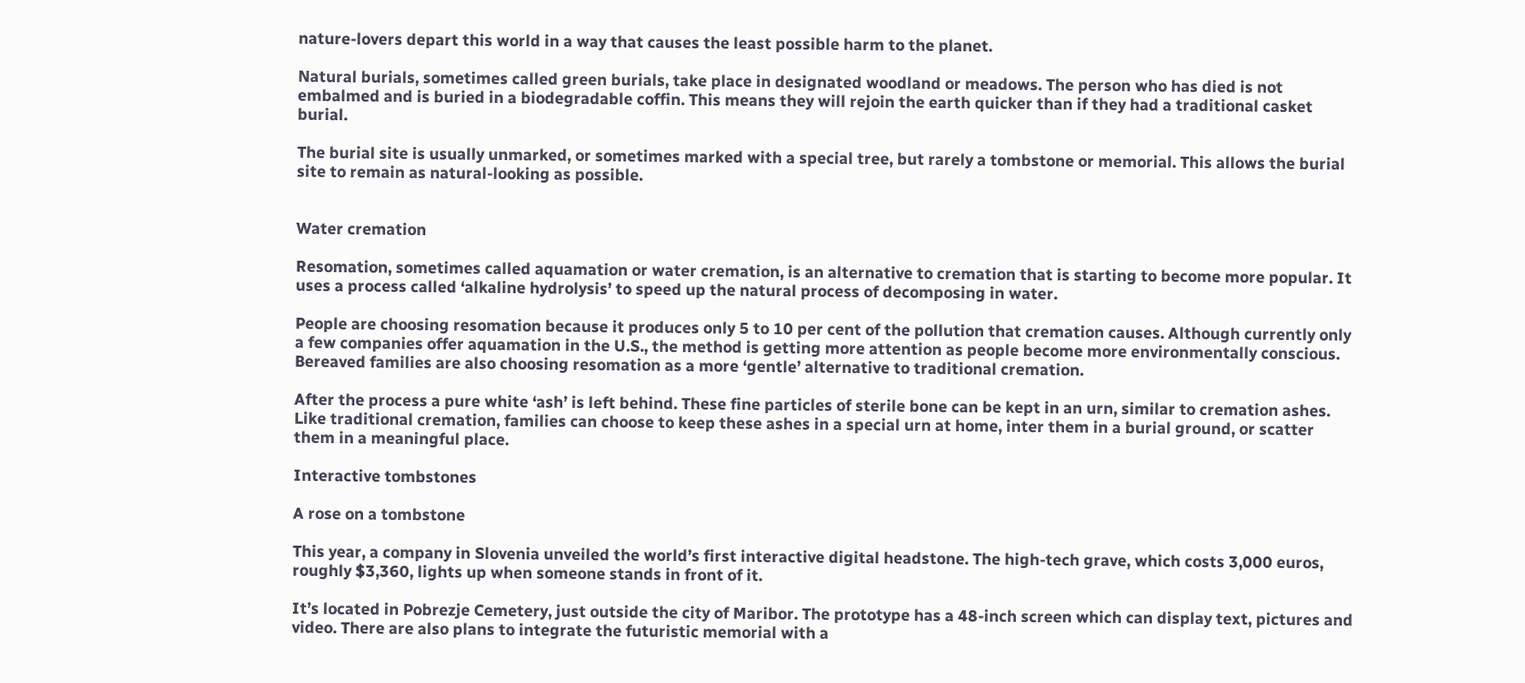nature-lovers depart this world in a way that causes the least possible harm to the planet.

Natural burials, sometimes called green burials, take place in designated woodland or meadows. The person who has died is not embalmed and is buried in a biodegradable coffin. This means they will rejoin the earth quicker than if they had a traditional casket burial.

The burial site is usually unmarked, or sometimes marked with a special tree, but rarely a tombstone or memorial. This allows the burial site to remain as natural-looking as possible.


Water cremation

Resomation, sometimes called aquamation or water cremation, is an alternative to cremation that is starting to become more popular. It uses a process called ‘alkaline hydrolysis’ to speed up the natural process of decomposing in water.

People are choosing resomation because it produces only 5 to 10 per cent of the pollution that cremation causes. Although currently only a few companies offer aquamation in the U.S., the method is getting more attention as people become more environmentally conscious. Bereaved families are also choosing resomation as a more ‘gentle’ alternative to traditional cremation.

After the process a pure white ‘ash’ is left behind. These fine particles of sterile bone can be kept in an urn, similar to cremation ashes. Like traditional cremation, families can choose to keep these ashes in a special urn at home, inter them in a burial ground, or scatter them in a meaningful place.

Interactive tombstones

A rose on a tombstone

This year, a company in Slovenia unveiled the world’s first interactive digital headstone. The high-tech grave, which costs 3,000 euros, roughly $3,360, lights up when someone stands in front of it.

It’s located in Pobrezje Cemetery, just outside the city of Maribor. The prototype has a 48-inch screen which can display text, pictures and video. There are also plans to integrate the futuristic memorial with a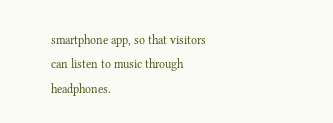smartphone app, so that visitors can listen to music through headphones.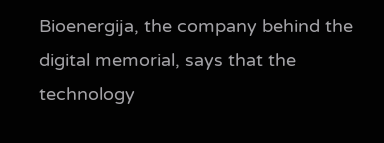Bioenergija, the company behind the digital memorial, says that the technology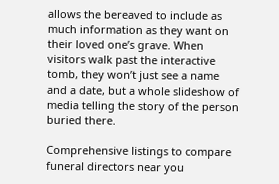allows the bereaved to include as much information as they want on their loved one’s grave. When visitors walk past the interactive tomb, they won’t just see a name and a date, but a whole slideshow of media telling the story of the person buried there.

Comprehensive listings to compare funeral directors near you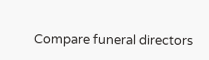Compare funeral directors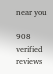near you

908 verified reviews